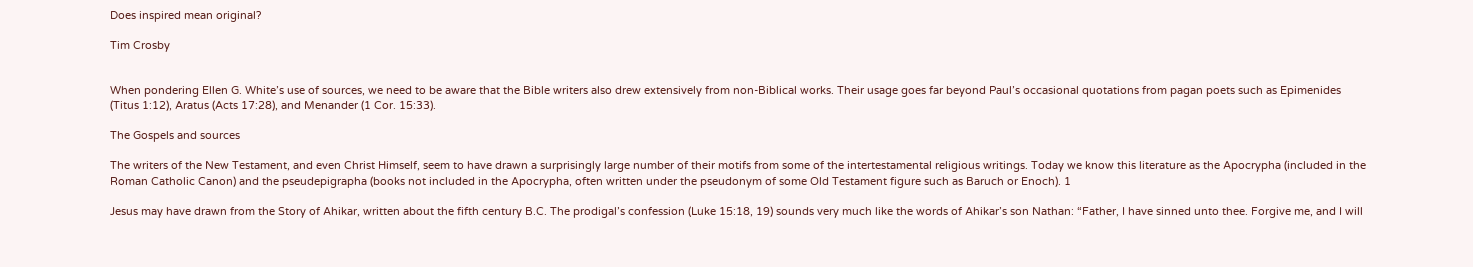Does inspired mean original?

Tim Crosby


When pondering Ellen G. White’s use of sources, we need to be aware that the Bible writers also drew extensively from non-Biblical works. Their usage goes far beyond Paul’s occasional quotations from pagan poets such as Epimenides (Titus 1:12), Aratus (Acts 17:28), and Menander (1 Cor. 15:33).

The Gospels and sources

The writers of the New Testament, and even Christ Himself, seem to have drawn a surprisingly large number of their motifs from some of the intertestamental religious writings. Today we know this literature as the Apocrypha (included in the Roman Catholic Canon) and the pseudepigrapha (books not included in the Apocrypha, often written under the pseudonym of some Old Testament figure such as Baruch or Enoch). 1

Jesus may have drawn from the Story of Ahikar, written about the fifth century B.C. The prodigal’s confession (Luke 15:18, 19) sounds very much like the words of Ahikar’s son Nathan: “Father, I have sinned unto thee. Forgive me, and I will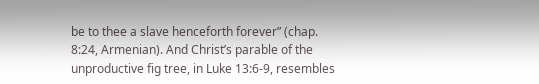be to thee a slave henceforth forever” (chap. 8:24, Armenian). And Christ’s parable of the unproductive fig tree, in Luke 13:6-9, resembles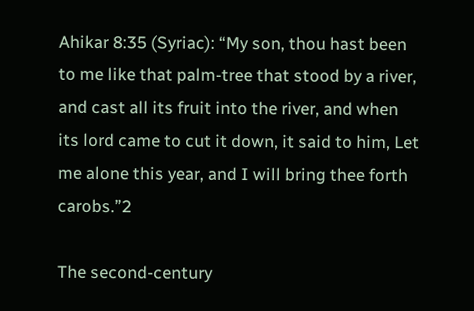Ahikar 8:35 (Syriac): “My son, thou hast been to me like that palm-tree that stood by a river, and cast all its fruit into the river, and when its lord came to cut it down, it said to him, Let me alone this year, and I will bring thee forth carobs.”2

The second-century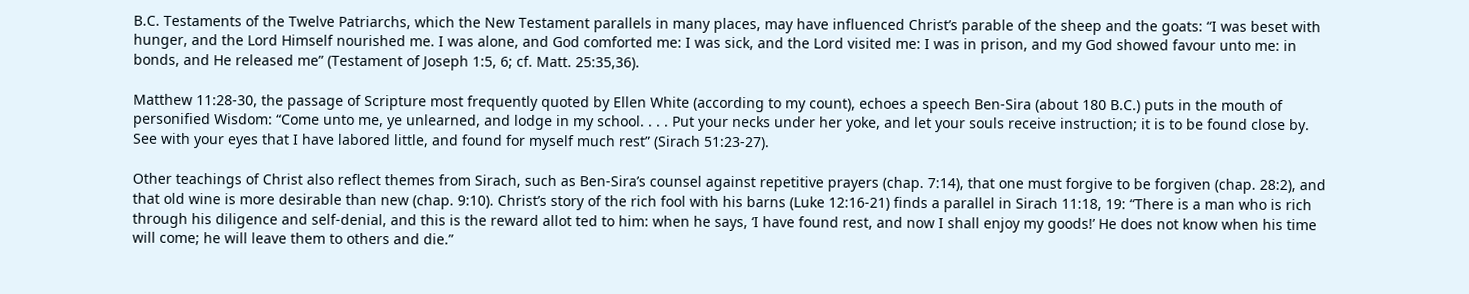B.C. Testaments of the Twelve Patriarchs, which the New Testament parallels in many places, may have influenced Christ’s parable of the sheep and the goats: “I was beset with hunger, and the Lord Himself nourished me. I was alone, and God comforted me: I was sick, and the Lord visited me: I was in prison, and my God showed favour unto me: in bonds, and He released me” (Testament of Joseph 1:5, 6; cf. Matt. 25:35,36).

Matthew 11:28-30, the passage of Scripture most frequently quoted by Ellen White (according to my count), echoes a speech Ben-Sira (about 180 B.C.) puts in the mouth of personified Wisdom: “Come unto me, ye unlearned, and lodge in my school. . . . Put your necks under her yoke, and let your souls receive instruction; it is to be found close by. See with your eyes that I have labored little, and found for myself much rest” (Sirach 51:23-27).

Other teachings of Christ also reflect themes from Sirach, such as Ben-Sira’s counsel against repetitive prayers (chap. 7:14), that one must forgive to be forgiven (chap. 28:2), and that old wine is more desirable than new (chap. 9:10). Christ’s story of the rich fool with his barns (Luke 12:16-21) finds a parallel in Sirach 11:18, 19: “There is a man who is rich through his diligence and self-denial, and this is the reward allot ted to him: when he says, ‘I have found rest, and now I shall enjoy my goods!’ He does not know when his time will come; he will leave them to others and die.”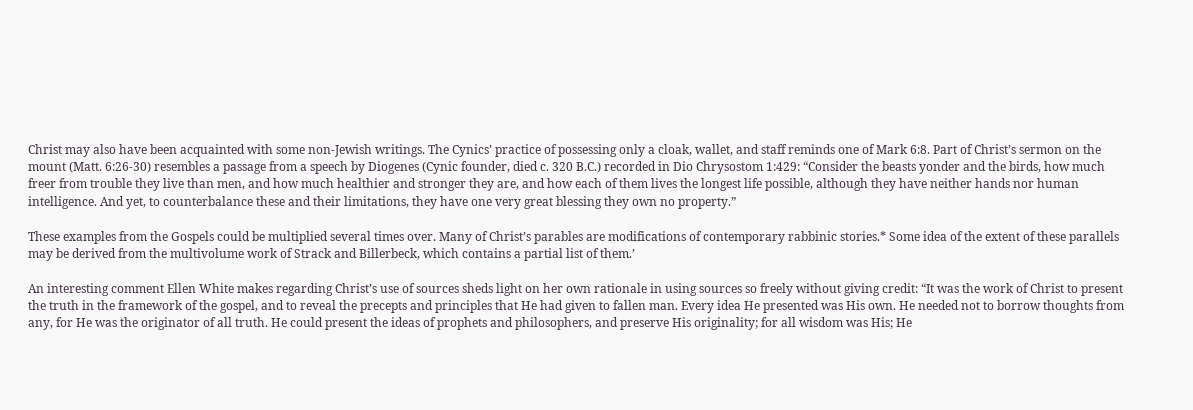Christ may also have been acquainted with some non-Jewish writings. The Cynics’ practice of possessing only a cloak, wallet, and staff reminds one of Mark 6:8. Part of Christ’s sermon on the mount (Matt. 6:26-30) resembles a passage from a speech by Diogenes (Cynic founder, died c. 320 B.C.) recorded in Dio Chrysostom 1:429: “Consider the beasts yonder and the birds, how much freer from trouble they live than men, and how much healthier and stronger they are, and how each of them lives the longest life possible, although they have neither hands nor human intelligence. And yet, to counterbalance these and their limitations, they have one very great blessing they own no property.”

These examples from the Gospels could be multiplied several times over. Many of Christ’s parables are modifications of contemporary rabbinic stories.* Some idea of the extent of these parallels may be derived from the multivolume work of Strack and Billerbeck, which contains a partial list of them.’

An interesting comment Ellen White makes regarding Christ’s use of sources sheds light on her own rationale in using sources so freely without giving credit: “It was the work of Christ to present the truth in the framework of the gospel, and to reveal the precepts and principles that He had given to fallen man. Every idea He presented was His own. He needed not to borrow thoughts from any, for He was the originator of all truth. He could present the ideas of prophets and philosophers, and preserve His originality; for all wisdom was His; He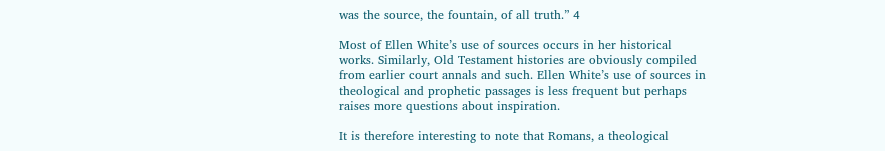was the source, the fountain, of all truth.” 4

Most of Ellen White’s use of sources occurs in her historical works. Similarly, Old Testament histories are obviously compiled from earlier court annals and such. Ellen White’s use of sources in theological and prophetic passages is less frequent but perhaps raises more questions about inspiration.

It is therefore interesting to note that Romans, a theological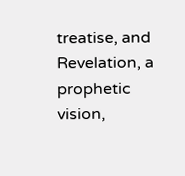treatise, and Revelation, a prophetic vision,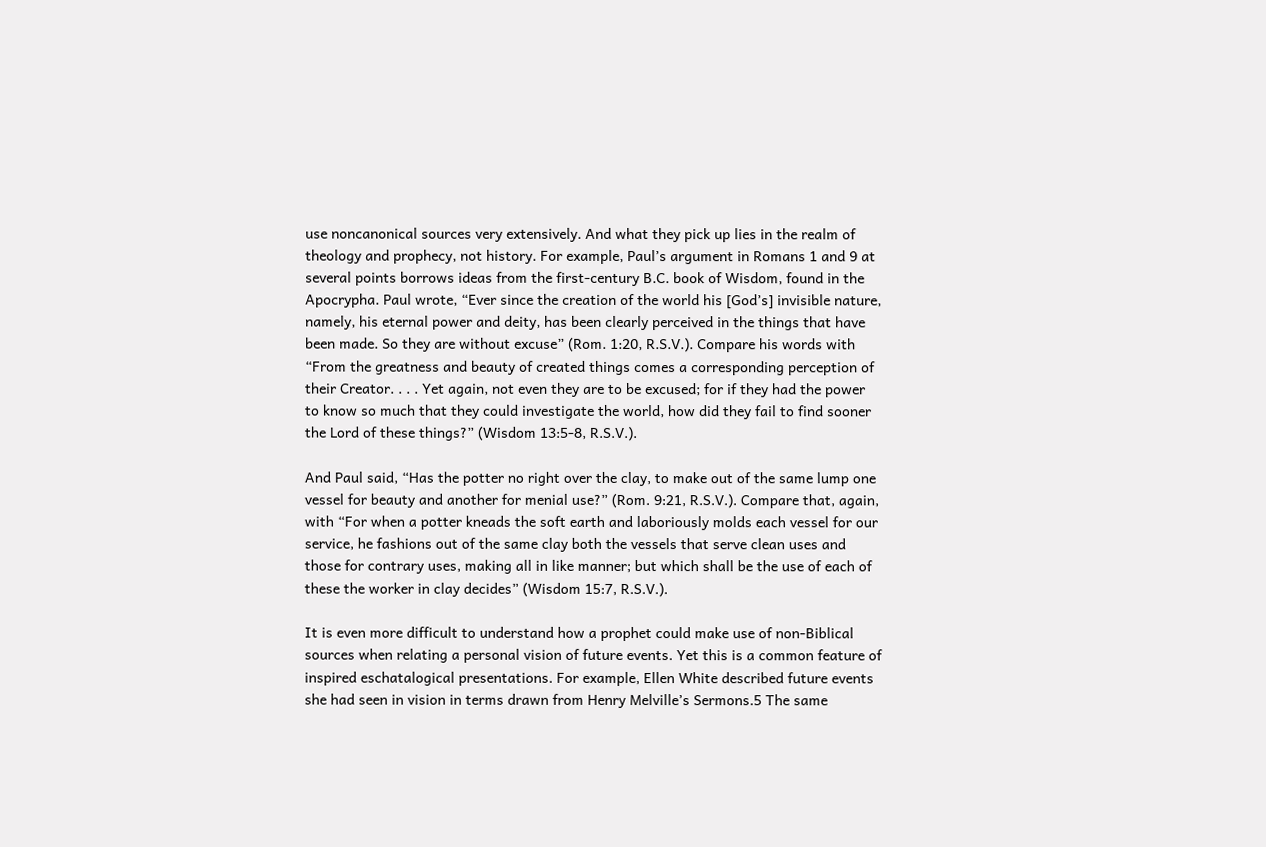use noncanonical sources very extensively. And what they pick up lies in the realm of theology and prophecy, not history. For example, Paul’s argument in Romans 1 and 9 at several points borrows ideas from the first-century B.C. book of Wisdom, found in the Apocrypha. Paul wrote, “Ever since the creation of the world his [God’s] invisible nature, namely, his eternal power and deity, has been clearly perceived in the things that have been made. So they are without excuse” (Rom. 1:20, R.S.V.). Compare his words with “From the greatness and beauty of created things comes a corresponding perception of their Creator. . . . Yet again, not even they are to be excused; for if they had the power to know so much that they could investigate the world, how did they fail to find sooner the Lord of these things?” (Wisdom 13:5-8, R.S.V.).

And Paul said, “Has the potter no right over the clay, to make out of the same lump one vessel for beauty and another for menial use?” (Rom. 9:21, R.S.V.). Compare that, again, with “For when a potter kneads the soft earth and laboriously molds each vessel for our service, he fashions out of the same clay both the vessels that serve clean uses and those for contrary uses, making all in like manner; but which shall be the use of each of these the worker in clay decides” (Wisdom 15:7, R.S.V.).

It is even more difficult to understand how a prophet could make use of non-Biblical sources when relating a personal vision of future events. Yet this is a common feature of inspired eschatalogical presentations. For example, Ellen White described future events she had seen in vision in terms drawn from Henry Melville’s Sermons.5 The same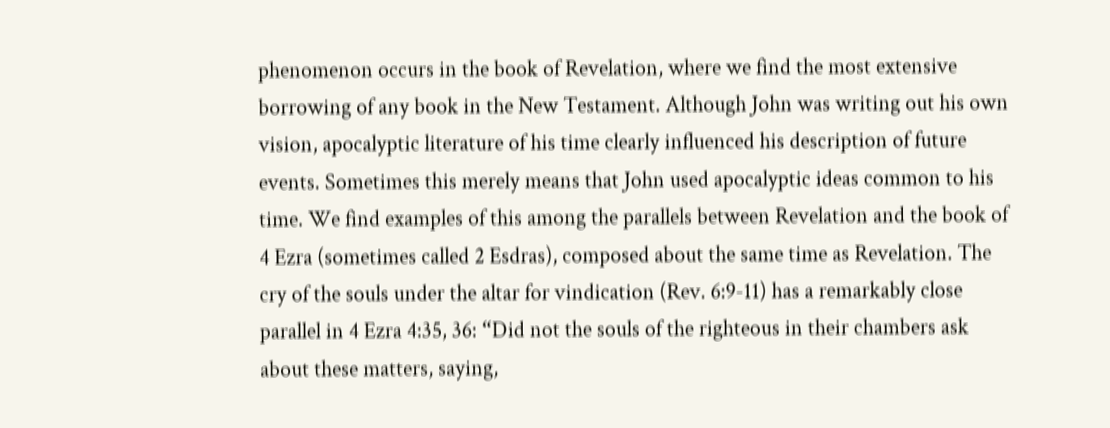phenomenon occurs in the book of Revelation, where we find the most extensive borrowing of any book in the New Testament. Although John was writing out his own vision, apocalyptic literature of his time clearly influenced his description of future events. Sometimes this merely means that John used apocalyptic ideas common to his time. We find examples of this among the parallels between Revelation and the book of 4 Ezra (sometimes called 2 Esdras), composed about the same time as Revelation. The cry of the souls under the altar for vindication (Rev. 6:9-11) has a remarkably close parallel in 4 Ezra 4:35, 36: “Did not the souls of the righteous in their chambers ask about these matters, saying,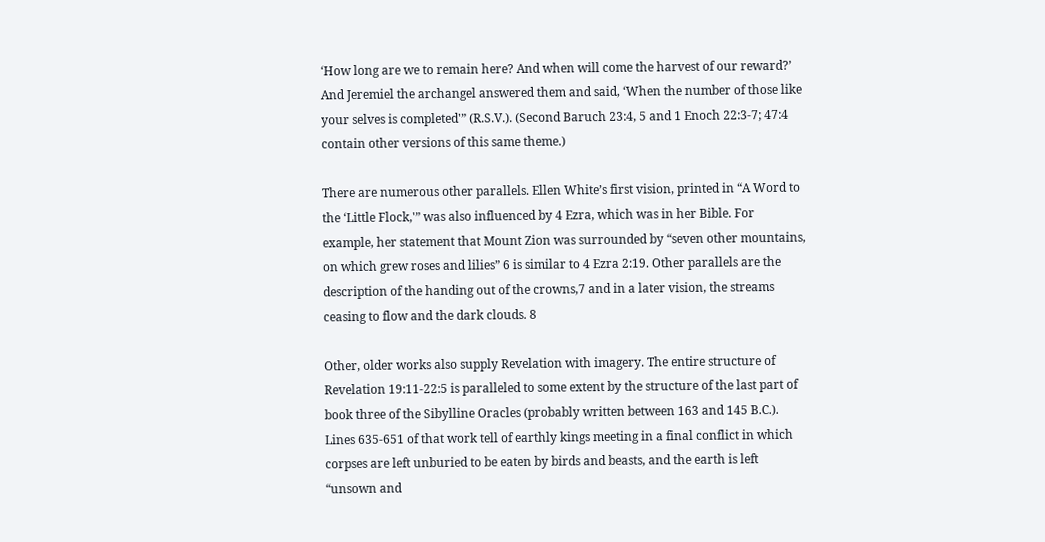‘How long are we to remain here? And when will come the harvest of our reward?’ And Jeremiel the archangel answered them and said, ‘When the number of those like your selves is completed'” (R.S.V.). (Second Baruch 23:4, 5 and 1 Enoch 22:3-7; 47:4 contain other versions of this same theme.)

There are numerous other parallels. Ellen White’s first vision, printed in “A Word to the ‘Little Flock,'” was also influenced by 4 Ezra, which was in her Bible. For example, her statement that Mount Zion was surrounded by “seven other mountains, on which grew roses and lilies” 6 is similar to 4 Ezra 2:19. Other parallels are the description of the handing out of the crowns,7 and in a later vision, the streams ceasing to flow and the dark clouds. 8

Other, older works also supply Revelation with imagery. The entire structure of Revelation 19:11-22:5 is paralleled to some extent by the structure of the last part of book three of the Sibylline Oracles (probably written between 163 and 145 B.C.). Lines 635-651 of that work tell of earthly kings meeting in a final conflict in which corpses are left unburied to be eaten by birds and beasts, and the earth is left “unsown and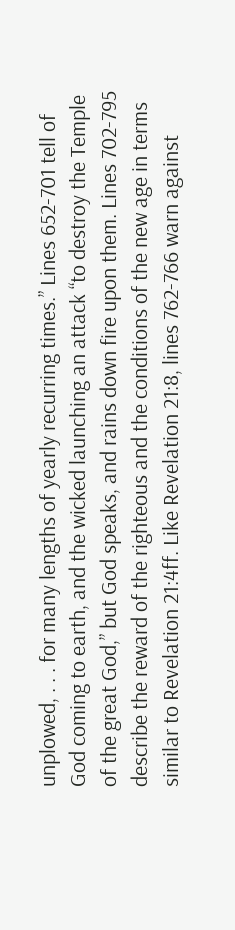unplowed, . . . for many lengths of yearly recurring times.” Lines 652-701 tell of God coming to earth, and the wicked launching an attack “to destroy the Temple of the great God,” but God speaks, and rains down fire upon them. Lines 702-795 describe the reward of the righteous and the conditions of the new age in terms similar to Revelation 21:4ff. Like Revelation 21:8, lines 762-766 warn against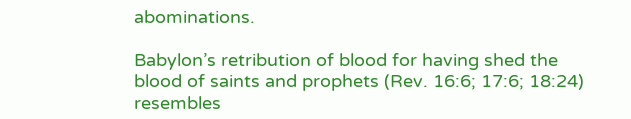abominations.

Babylon’s retribution of blood for having shed the blood of saints and prophets (Rev. 16:6; 17:6; 18:24) resembles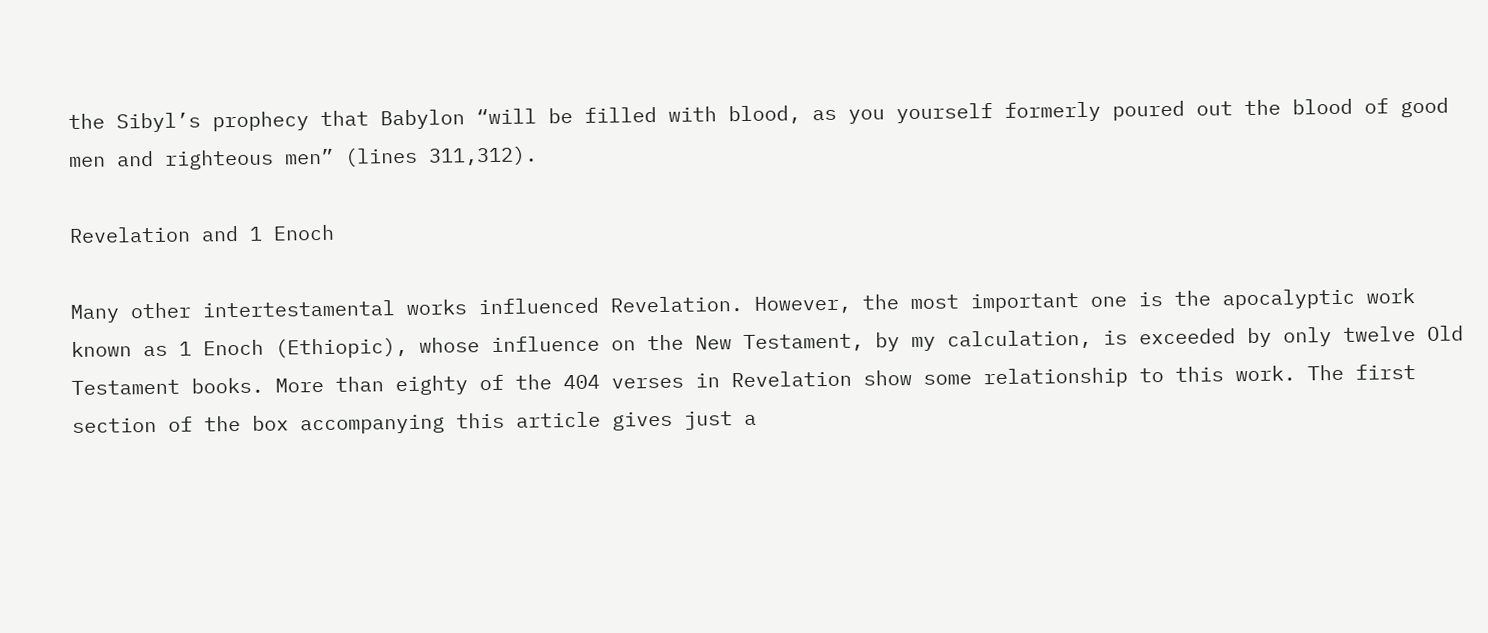the Sibyl’s prophecy that Babylon “will be filled with blood, as you yourself formerly poured out the blood of good men and righteous men” (lines 311,312).

Revelation and 1 Enoch

Many other intertestamental works influenced Revelation. However, the most important one is the apocalyptic work known as 1 Enoch (Ethiopic), whose influence on the New Testament, by my calculation, is exceeded by only twelve Old Testament books. More than eighty of the 404 verses in Revelation show some relationship to this work. The first section of the box accompanying this article gives just a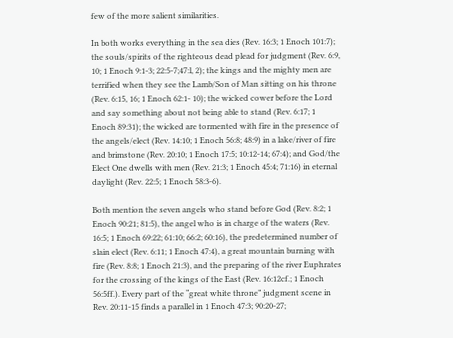few of the more salient similarities.

In both works everything in the sea dies (Rev. 16:3; 1 Enoch 101:7); the souls/spirits of the righteous dead plead for judgment (Rev. 6:9, 10; 1 Enoch 9:1-3; 22:5-7;47:l, 2); the kings and the mighty men are terrified when they see the Lamb/Son of Man sitting on his throne (Rev. 6:15, 16; 1 Enoch 62:1- 10); the wicked cower before the Lord and say something about not being able to stand (Rev. 6:17; 1 Enoch 89:31); the wicked are tormented with fire in the presence of the angels/elect (Rev. 14:10; 1 Enoch 56:8; 48:9) in a lake/river of fire and brimstone (Rev. 20:10; 1 Enoch 17:5; 10:12-14; 67:4); and God/the Elect One dwells with men (Rev. 21:3; 1 Enoch 45:4; 71:16) in eternal daylight (Rev. 22:5; 1 Enoch 58:3-6).

Both mention the seven angels who stand before God (Rev. 8:2; 1 Enoch 90:21; 81:5), the angel who is in charge of the waters (Rev. 16:5; 1 Enoch 69:22; 61:10; 66:2; 60:16), the predetermined number of slain elect (Rev. 6:11; 1 Enoch 47:4), a great mountain burning with fire (Rev. 8:8; 1 Enoch 21:3), and the preparing of the river Euphrates for the crossing of the kings of the East (Rev. 16:12cf.; 1 Enoch 56:5ff.). Every part of the “great white throne” judgment scene in Rev. 20:11-15 finds a parallel in 1 Enoch 47:3; 90:20-27;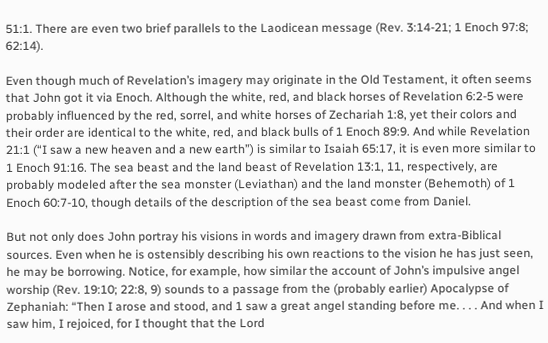51:1. There are even two brief parallels to the Laodicean message (Rev. 3:14-21; 1 Enoch 97:8; 62:14).

Even though much of Revelation’s imagery may originate in the Old Testament, it often seems that John got it via Enoch. Although the white, red, and black horses of Revelation 6:2-5 were probably influenced by the red, sorrel, and white horses of Zechariah 1:8, yet their colors and their order are identical to the white, red, and black bulls of 1 Enoch 89:9. And while Revelation 21:1 (“I saw a new heaven and a new earth”) is similar to Isaiah 65:17, it is even more similar to 1 Enoch 91:16. The sea beast and the land beast of Revelation 13:1, 11, respectively, are probably modeled after the sea monster (Leviathan) and the land monster (Behemoth) of 1 Enoch 60:7-10, though details of the description of the sea beast come from Daniel.

But not only does John portray his visions in words and imagery drawn from extra-Biblical sources. Even when he is ostensibly describing his own reactions to the vision he has just seen, he may be borrowing. Notice, for example, how similar the account of John’s impulsive angel worship (Rev. 19:10; 22:8, 9) sounds to a passage from the (probably earlier) Apocalypse of Zephaniah: “Then I arose and stood, and 1 saw a great angel standing before me. . . . And when I saw him, I rejoiced, for I thought that the Lord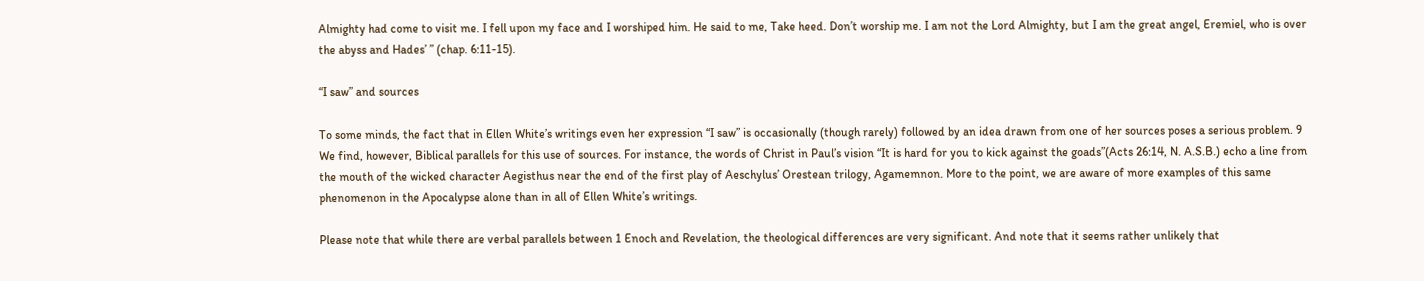Almighty had come to visit me. I fell upon my face and I worshiped him. He said to me, Take heed. Don’t worship me. I am not the Lord Almighty, but I am the great angel, Eremiel, who is over the abyss and Hades’ ” (chap. 6:11-15).

“I saw” and sources

To some minds, the fact that in Ellen White’s writings even her expression “I saw” is occasionally (though rarely) followed by an idea drawn from one of her sources poses a serious problem. 9 We find, however, Biblical parallels for this use of sources. For instance, the words of Christ in Paul’s vision “It is hard for you to kick against the goads”(Acts 26:14, N. A.S.B.) echo a line from the mouth of the wicked character Aegisthus near the end of the first play of Aeschylus’ Orestean trilogy, Agamemnon. More to the point, we are aware of more examples of this same phenomenon in the Apocalypse alone than in all of Ellen White’s writings.

Please note that while there are verbal parallels between 1 Enoch and Revelation, the theological differences are very significant. And note that it seems rather unlikely that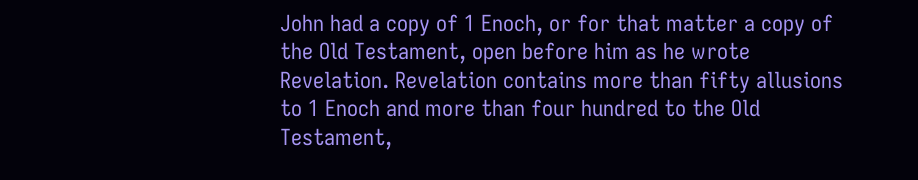John had a copy of 1 Enoch, or for that matter a copy of the Old Testament, open before him as he wrote Revelation. Revelation contains more than fifty allusions to 1 Enoch and more than four hundred to the Old Testament,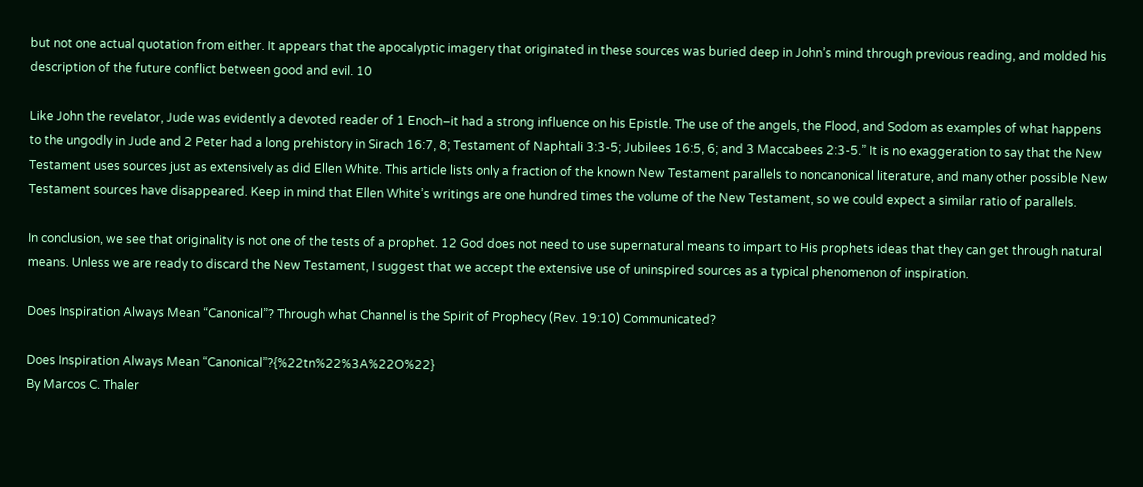but not one actual quotation from either. It appears that the apocalyptic imagery that originated in these sources was buried deep in John’s mind through previous reading, and molded his description of the future conflict between good and evil. 10

Like John the revelator, Jude was evidently a devoted reader of 1 Enoch–it had a strong influence on his Epistle. The use of the angels, the Flood, and Sodom as examples of what happens to the ungodly in Jude and 2 Peter had a long prehistory in Sirach 16:7, 8; Testament of Naphtali 3:3-5; Jubilees 16:5, 6; and 3 Maccabees 2:3-5.” It is no exaggeration to say that the New Testament uses sources just as extensively as did Ellen White. This article lists only a fraction of the known New Testament parallels to noncanonical literature, and many other possible New Testament sources have disappeared. Keep in mind that Ellen White’s writings are one hundred times the volume of the New Testament, so we could expect a similar ratio of parallels.

In conclusion, we see that originality is not one of the tests of a prophet. 12 God does not need to use supernatural means to impart to His prophets ideas that they can get through natural means. Unless we are ready to discard the New Testament, I suggest that we accept the extensive use of uninspired sources as a typical phenomenon of inspiration.

Does Inspiration Always Mean “Canonical”? Through what Channel is the Spirit of Prophecy (Rev. 19:10) Communicated?

Does Inspiration Always Mean “Canonical”?{%22tn%22%3A%22O%22}
By Marcos C. Thaler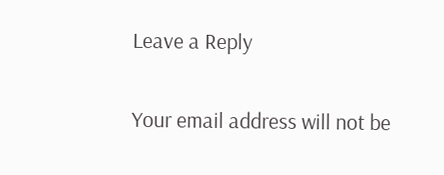Leave a Reply

Your email address will not be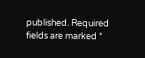published. Required fields are marked *